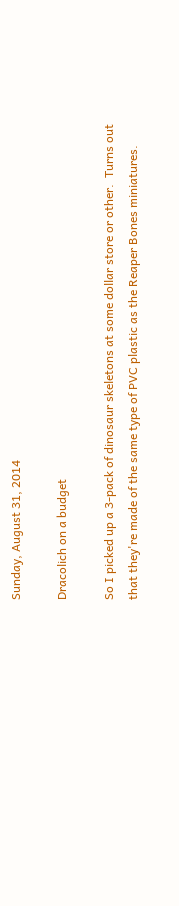Sunday, August 31, 2014

Dracolich on a budget

So I picked up a 3-pack of dinosaur skeletons at some dollar store or other.  Turns out that they're made of the same type of PVC plastic as the Reaper Bones miniatures.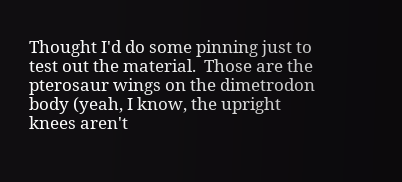Thought I'd do some pinning just to test out the material.  Those are the pterosaur wings on the dimetrodon  body (yeah, I know, the upright knees aren't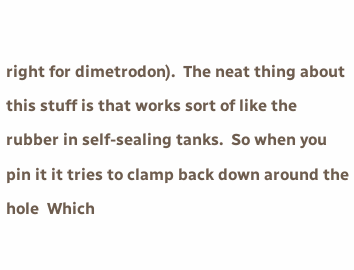right for dimetrodon).  The neat thing about this stuff is that works sort of like the rubber in self-sealing tanks.  So when you pin it it tries to clamp back down around the hole  Which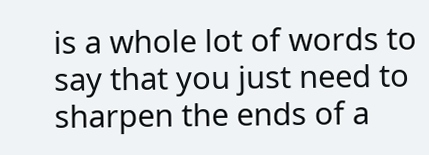is a whole lot of words to say that you just need to sharpen the ends of a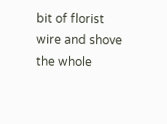bit of florist wire and shove the whole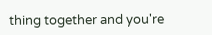thing together and you're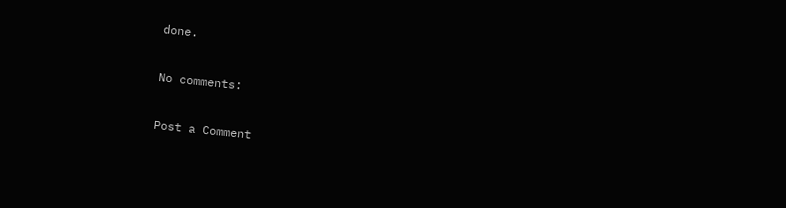done.

No comments:

Post a Comment